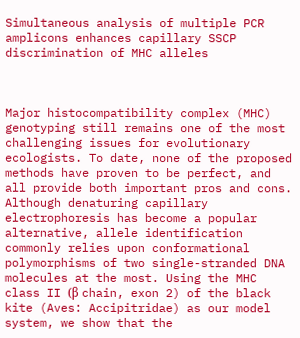Simultaneous analysis of multiple PCR amplicons enhances capillary SSCP discrimination of MHC alleles



Major histocompatibility complex (MHC) genotyping still remains one of the most challenging issues for evolutionary ecologists. To date, none of the proposed methods have proven to be perfect, and all provide both important pros and cons. Although denaturing capillary electrophoresis has become a popular alternative, allele identification commonly relies upon conformational polymorphisms of two single-stranded DNA molecules at the most. Using the MHC class II (β chain, exon 2) of the black kite (Aves: Accipitridae) as our model system, we show that the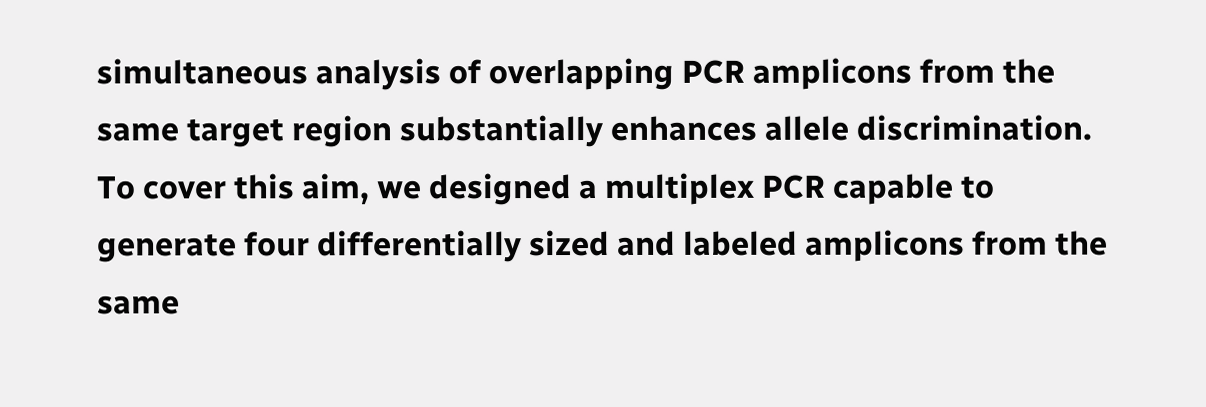simultaneous analysis of overlapping PCR amplicons from the same target region substantially enhances allele discrimination. To cover this aim, we designed a multiplex PCR capable to generate four differentially sized and labeled amplicons from the same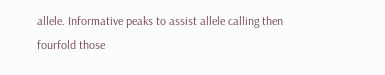allele. Informative peaks to assist allele calling then fourfold those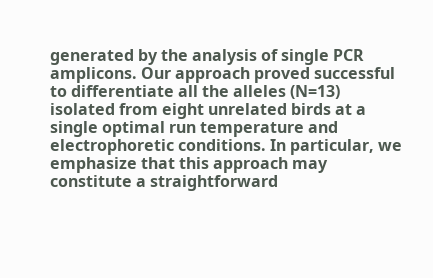generated by the analysis of single PCR amplicons. Our approach proved successful to differentiate all the alleles (N=13) isolated from eight unrelated birds at a single optimal run temperature and electrophoretic conditions. In particular, we emphasize that this approach may constitute a straightforward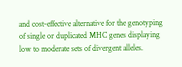and cost-effective alternative for the genotyping of single or duplicated MHC genes displaying low to moderate sets of divergent alleles.